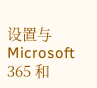设置与 Microsoft 365 和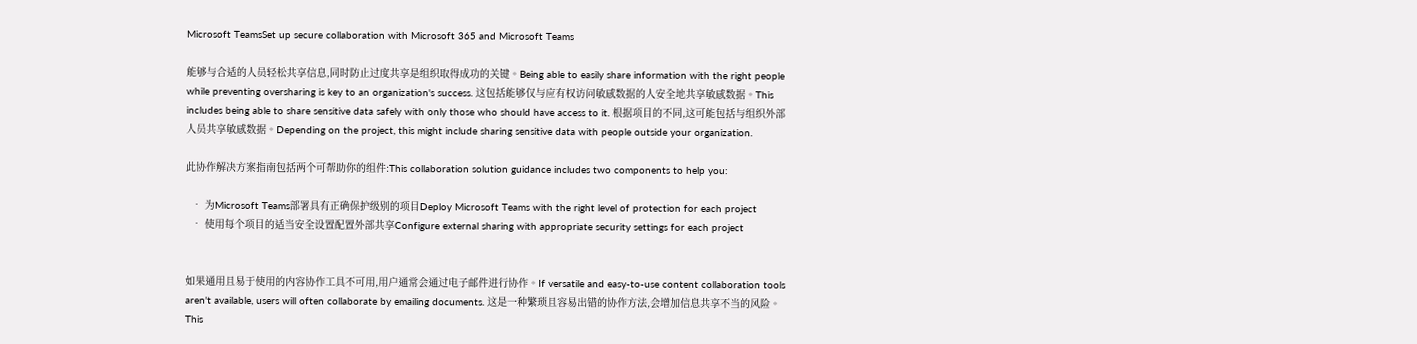Microsoft TeamsSet up secure collaboration with Microsoft 365 and Microsoft Teams

能够与合适的人员轻松共享信息,同时防止过度共享是组织取得成功的关键。Being able to easily share information with the right people while preventing oversharing is key to an organization's success. 这包括能够仅与应有权访问敏感数据的人安全地共享敏感数据。This includes being able to share sensitive data safely with only those who should have access to it. 根据项目的不同,这可能包括与组织外部人员共享敏感数据。Depending on the project, this might include sharing sensitive data with people outside your organization.

此协作解决方案指南包括两个可帮助你的组件:This collaboration solution guidance includes two components to help you:

  • 为Microsoft Teams部署具有正确保护级别的项目Deploy Microsoft Teams with the right level of protection for each project
  • 使用每个项目的适当安全设置配置外部共享Configure external sharing with appropriate security settings for each project


如果通用且易于使用的内容协作工具不可用,用户通常会通过电子邮件进行协作。If versatile and easy-to-use content collaboration tools aren't available, users will often collaborate by emailing documents. 这是一种繁琐且容易出错的协作方法,会增加信息共享不当的风险。This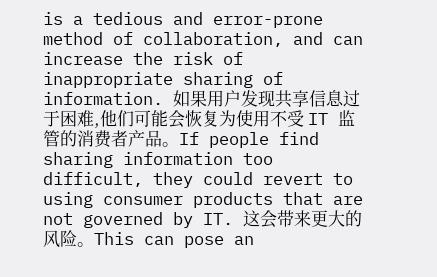is a tedious and error-prone method of collaboration, and can increase the risk of inappropriate sharing of information. 如果用户发现共享信息过于困难,他们可能会恢复为使用不受 IT 监管的消费者产品。If people find sharing information too difficult, they could revert to using consumer products that are not governed by IT. 这会带来更大的风险。This can pose an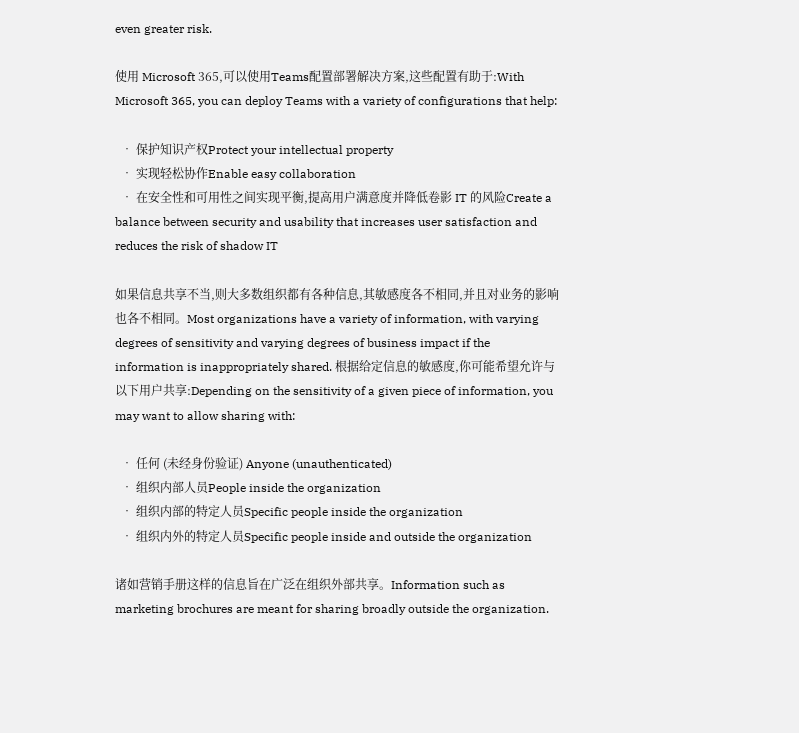even greater risk.

使用 Microsoft 365,可以使用Teams配置部署解决方案,这些配置有助于:With Microsoft 365, you can deploy Teams with a variety of configurations that help:

  • 保护知识产权Protect your intellectual property
  • 实现轻松协作Enable easy collaboration
  • 在安全性和可用性之间实现平衡,提高用户满意度并降低卷影 IT 的风险Create a balance between security and usability that increases user satisfaction and reduces the risk of shadow IT

如果信息共享不当,则大多数组织都有各种信息,其敏感度各不相同,并且对业务的影响也各不相同。Most organizations have a variety of information, with varying degrees of sensitivity and varying degrees of business impact if the information is inappropriately shared. 根据给定信息的敏感度,你可能希望允许与以下用户共享:Depending on the sensitivity of a given piece of information, you may want to allow sharing with:

  • 任何 (未经身份验证) Anyone (unauthenticated)
  • 组织内部人员People inside the organization
  • 组织内部的特定人员Specific people inside the organization
  • 组织内外的特定人员Specific people inside and outside the organization

诸如营销手册这样的信息旨在广泛在组织外部共享。Information such as marketing brochures are meant for sharing broadly outside the organization.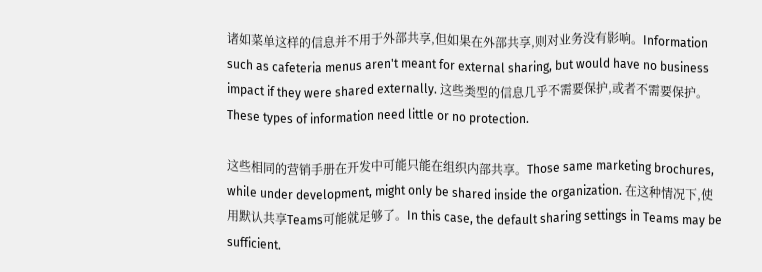诸如菜单这样的信息并不用于外部共享,但如果在外部共享,则对业务没有影响。Information such as cafeteria menus aren't meant for external sharing, but would have no business impact if they were shared externally. 这些类型的信息几乎不需要保护,或者不需要保护。These types of information need little or no protection.

这些相同的营销手册在开发中可能只能在组织内部共享。Those same marketing brochures, while under development, might only be shared inside the organization. 在这种情况下,使用默认共享Teams可能就足够了。In this case, the default sharing settings in Teams may be sufficient.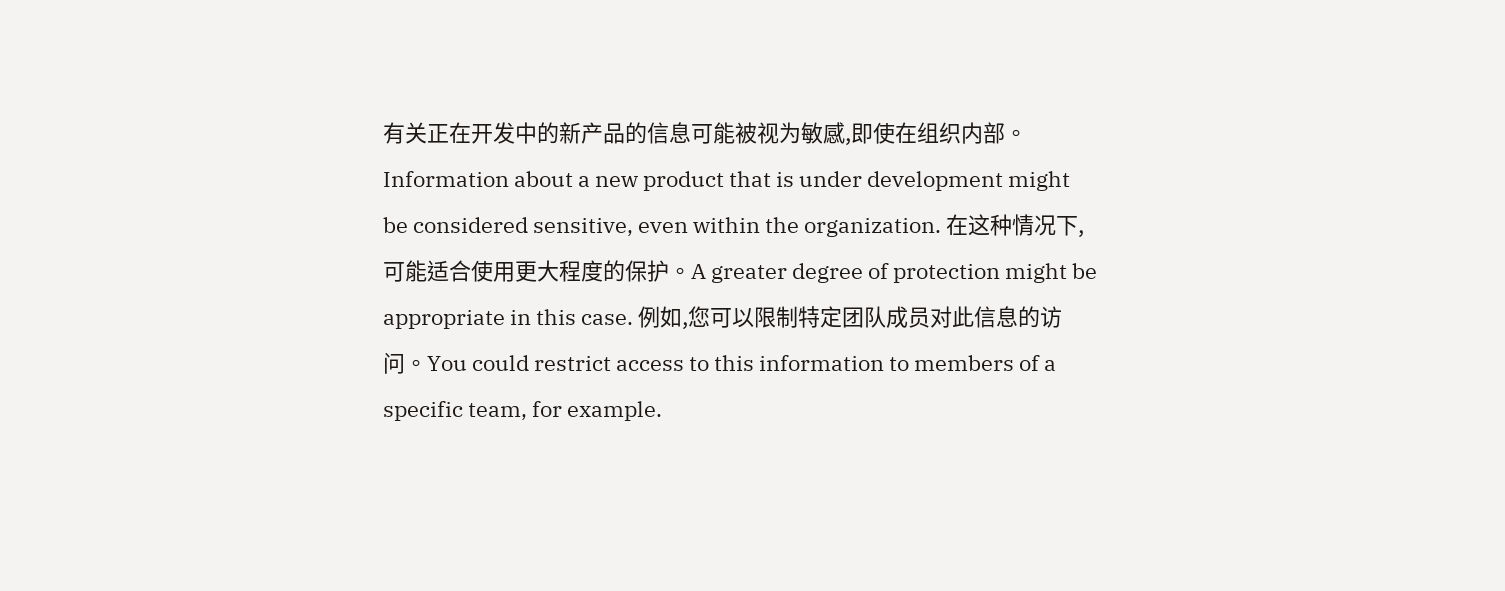有关正在开发中的新产品的信息可能被视为敏感,即使在组织内部。Information about a new product that is under development might be considered sensitive, even within the organization. 在这种情况下,可能适合使用更大程度的保护。A greater degree of protection might be appropriate in this case. 例如,您可以限制特定团队成员对此信息的访问。You could restrict access to this information to members of a specific team, for example.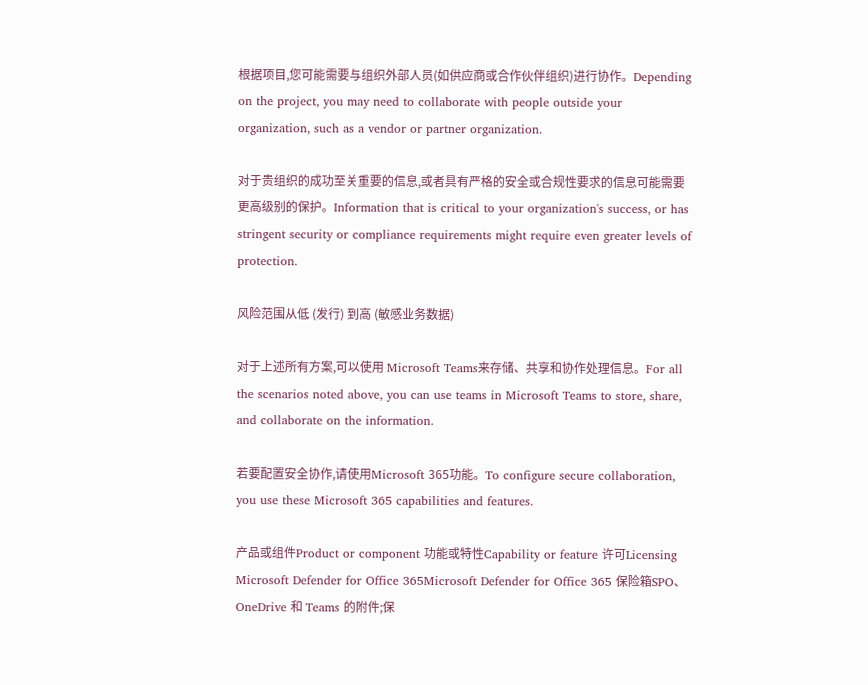根据项目,您可能需要与组织外部人员(如供应商或合作伙伴组织)进行协作。Depending on the project, you may need to collaborate with people outside your organization, such as a vendor or partner organization.

对于贵组织的成功至关重要的信息,或者具有严格的安全或合规性要求的信息可能需要更高级别的保护。Information that is critical to your organization's success, or has stringent security or compliance requirements might require even greater levels of protection.

风险范围从低 (发行) 到高 (敏感业务数据)

对于上述所有方案,可以使用 Microsoft Teams来存储、共享和协作处理信息。For all the scenarios noted above, you can use teams in Microsoft Teams to store, share, and collaborate on the information.

若要配置安全协作,请使用Microsoft 365功能。To configure secure collaboration, you use these Microsoft 365 capabilities and features.

产品或组件Product or component 功能或特性Capability or feature 许可Licensing
Microsoft Defender for Office 365Microsoft Defender for Office 365 保险箱SPO、OneDrive 和 Teams 的附件;保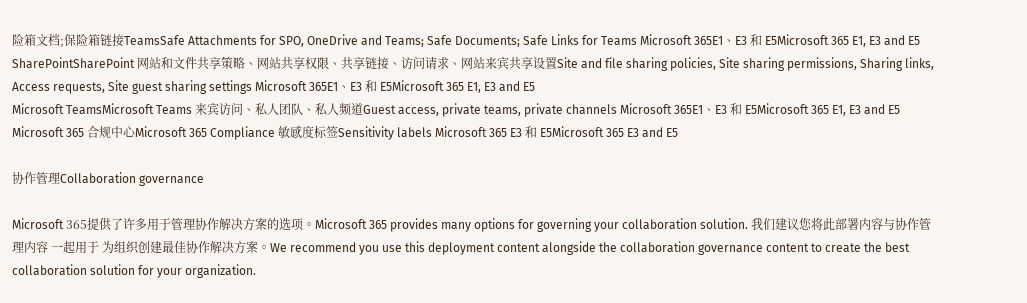险箱文档;保险箱链接TeamsSafe Attachments for SPO, OneDrive and Teams; Safe Documents; Safe Links for Teams Microsoft 365E1、E3 和 E5Microsoft 365 E1, E3 and E5
SharePointSharePoint 网站和文件共享策略、网站共享权限、共享链接、访问请求、网站来宾共享设置Site and file sharing policies, Site sharing permissions, Sharing links, Access requests, Site guest sharing settings Microsoft 365E1、E3 和 E5Microsoft 365 E1, E3 and E5
Microsoft TeamsMicrosoft Teams 来宾访问、私人团队、私人频道Guest access, private teams, private channels Microsoft 365E1、E3 和 E5Microsoft 365 E1, E3 and E5
Microsoft 365 合规中心Microsoft 365 Compliance 敏感度标签Sensitivity labels Microsoft 365 E3 和 E5Microsoft 365 E3 and E5

协作管理Collaboration governance

Microsoft 365提供了许多用于管理协作解决方案的选项。Microsoft 365 provides many options for governing your collaboration solution. 我们建议您将此部署内容与协作管理内容 一起用于 为组织创建最佳协作解决方案。We recommend you use this deployment content alongside the collaboration governance content to create the best collaboration solution for your organization.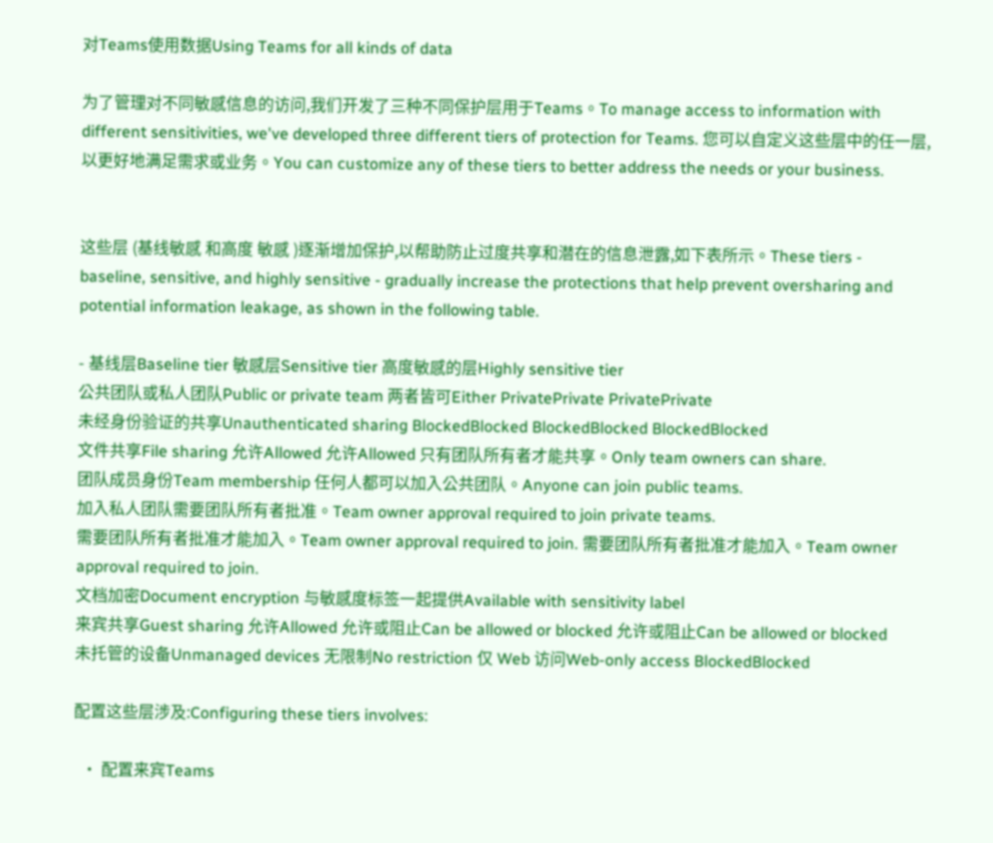对Teams使用数据Using Teams for all kinds of data

为了管理对不同敏感信息的访问,我们开发了三种不同保护层用于Teams。To manage access to information with different sensitivities, we've developed three different tiers of protection for Teams. 您可以自定义这些层中的任一层,以更好地满足需求或业务。You can customize any of these tiers to better address the needs or your business.


这些层 (基线敏感 和高度 敏感 )逐渐增加保护,以帮助防止过度共享和潜在的信息泄露,如下表所示。These tiers - baseline, sensitive, and highly sensitive - gradually increase the protections that help prevent oversharing and potential information leakage, as shown in the following table.

- 基线层Baseline tier 敏感层Sensitive tier 高度敏感的层Highly sensitive tier
公共团队或私人团队Public or private team 两者皆可Either PrivatePrivate PrivatePrivate
未经身份验证的共享Unauthenticated sharing BlockedBlocked BlockedBlocked BlockedBlocked
文件共享File sharing 允许Allowed 允许Allowed 只有团队所有者才能共享。Only team owners can share.
团队成员身份Team membership 任何人都可以加入公共团队。Anyone can join public teams.
加入私人团队需要团队所有者批准。Team owner approval required to join private teams.
需要团队所有者批准才能加入。Team owner approval required to join. 需要团队所有者批准才能加入。Team owner approval required to join.
文档加密Document encryption 与敏感度标签一起提供Available with sensitivity label
来宾共享Guest sharing 允许Allowed 允许或阻止Can be allowed or blocked 允许或阻止Can be allowed or blocked
未托管的设备Unmanaged devices 无限制No restriction 仅 Web 访问Web-only access BlockedBlocked

配置这些层涉及:Configuring these tiers involves:

  • 配置来宾Teams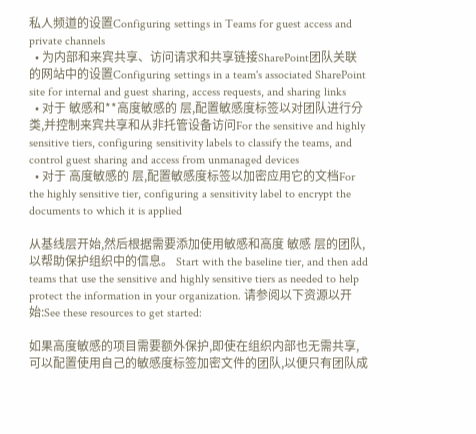私人频道的设置Configuring settings in Teams for guest access and private channels
  • 为内部和来宾共享、访问请求和共享链接SharePoint团队关联的网站中的设置Configuring settings in a team's associated SharePoint site for internal and guest sharing, access requests, and sharing links
  • 对于 敏感和**高度敏感的 层,配置敏感度标签以对团队进行分类,并控制来宾共享和从非托管设备访问For the sensitive and highly sensitive tiers, configuring sensitivity labels to classify the teams, and control guest sharing and access from unmanaged devices
  • 对于 高度敏感的 层,配置敏感度标签以加密应用它的文档For the highly sensitive tier, configuring a sensitivity label to encrypt the documents to which it is applied

从基线层开始,然后根据需要添加使用敏感和高度 敏感 层的团队,以帮助保护组织中的信息。 Start with the baseline tier, and then add teams that use the sensitive and highly sensitive tiers as needed to help protect the information in your organization. 请参阅以下资源以开始:See these resources to get started:

如果高度敏感的项目需要额外保护,即使在组织内部也无需共享,可以配置使用自己的敏感度标签加密文件的团队,以便只有团队成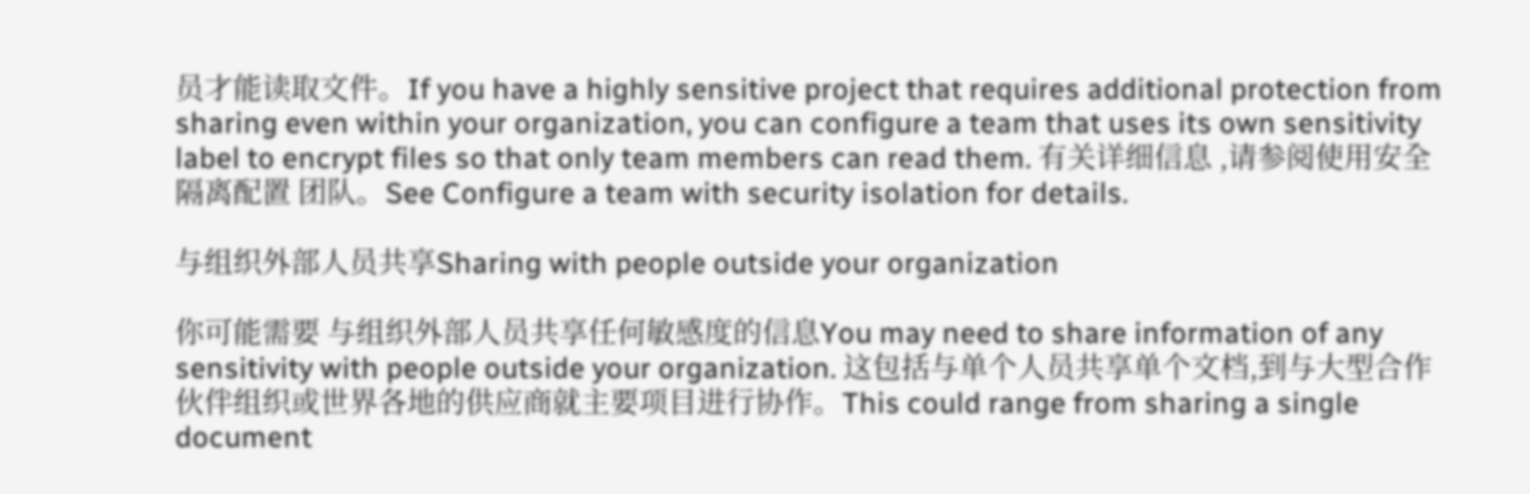员才能读取文件。If you have a highly sensitive project that requires additional protection from sharing even within your organization, you can configure a team that uses its own sensitivity label to encrypt files so that only team members can read them. 有关详细信息 ,请参阅使用安全隔离配置 团队。See Configure a team with security isolation for details.

与组织外部人员共享Sharing with people outside your organization

你可能需要 与组织外部人员共享任何敏感度的信息You may need to share information of any sensitivity with people outside your organization. 这包括与单个人员共享单个文档,到与大型合作伙伴组织或世界各地的供应商就主要项目进行协作。This could range from sharing a single document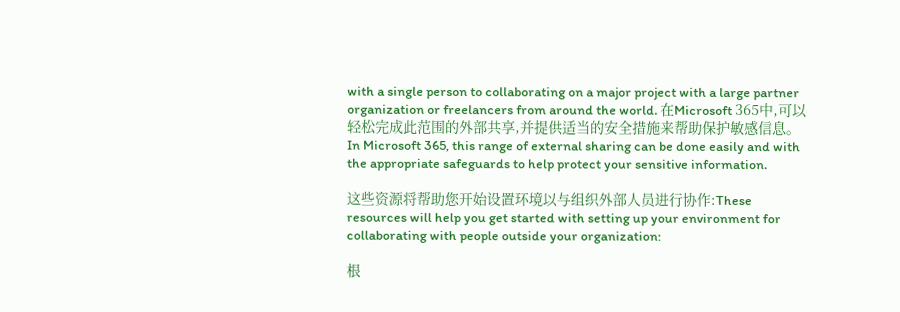with a single person to collaborating on a major project with a large partner organization or freelancers from around the world. 在Microsoft 365中,可以轻松完成此范围的外部共享,并提供适当的安全措施来帮助保护敏感信息。In Microsoft 365, this range of external sharing can be done easily and with the appropriate safeguards to help protect your sensitive information.

这些资源将帮助您开始设置环境以与组织外部人员进行协作:These resources will help you get started with setting up your environment for collaborating with people outside your organization:

根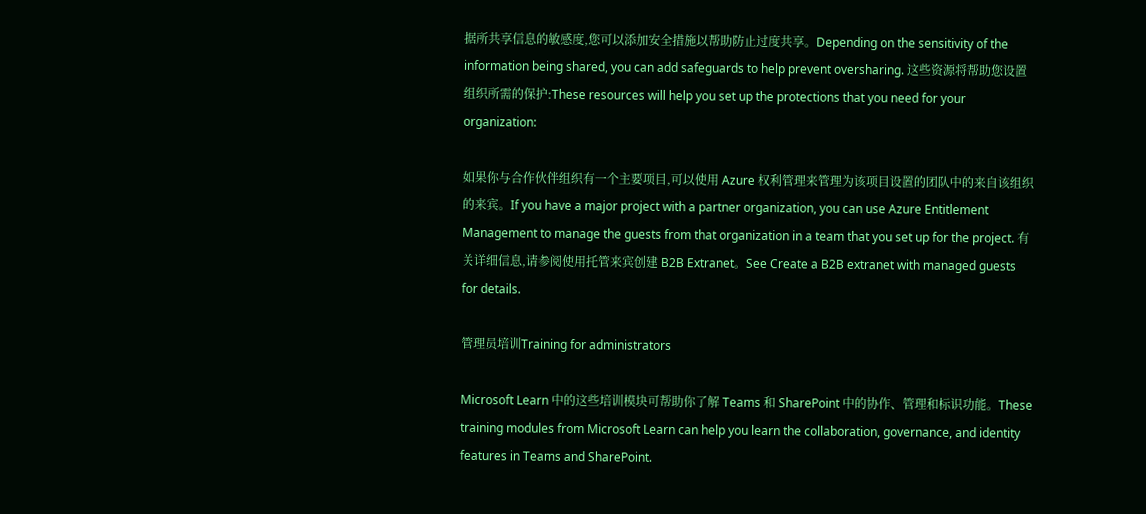据所共享信息的敏感度,您可以添加安全措施以帮助防止过度共享。Depending on the sensitivity of the information being shared, you can add safeguards to help prevent oversharing. 这些资源将帮助您设置组织所需的保护:These resources will help you set up the protections that you need for your organization:

如果你与合作伙伴组织有一个主要项目,可以使用 Azure 权利管理来管理为该项目设置的团队中的来自该组织的来宾。If you have a major project with a partner organization, you can use Azure Entitlement Management to manage the guests from that organization in a team that you set up for the project. 有关详细信息,请参阅使用托管来宾创建 B2B Extranet。See Create a B2B extranet with managed guests for details.

管理员培训Training for administrators

Microsoft Learn 中的这些培训模块可帮助你了解 Teams 和 SharePoint 中的协作、管理和标识功能。These training modules from Microsoft Learn can help you learn the collaboration, governance, and identity features in Teams and SharePoint.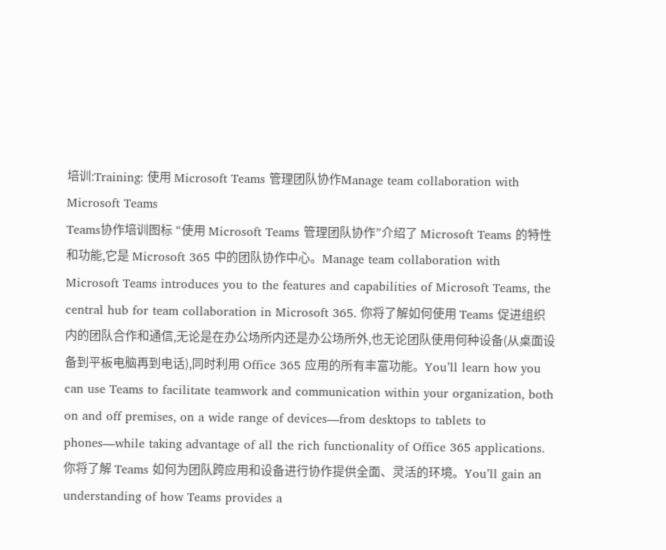培训:Training: 使用 Microsoft Teams 管理团队协作Manage team collaboration with Microsoft Teams
Teams协作培训图标 “使用 Microsoft Teams 管理团队协作”介绍了 Microsoft Teams 的特性和功能,它是 Microsoft 365 中的团队协作中心。Manage team collaboration with Microsoft Teams introduces you to the features and capabilities of Microsoft Teams, the central hub for team collaboration in Microsoft 365. 你将了解如何使用 Teams 促进组织内的团队合作和通信,无论是在办公场所内还是办公场所外,也无论团队使用何种设备(从桌面设备到平板电脑再到电话),同时利用 Office 365 应用的所有丰富功能。You’ll learn how you can use Teams to facilitate teamwork and communication within your organization, both on and off premises, on a wide range of devices—from desktops to tablets to phones—while taking advantage of all the rich functionality of Office 365 applications. 你将了解 Teams 如何为团队跨应用和设备进行协作提供全面、灵活的环境。You’ll gain an understanding of how Teams provides a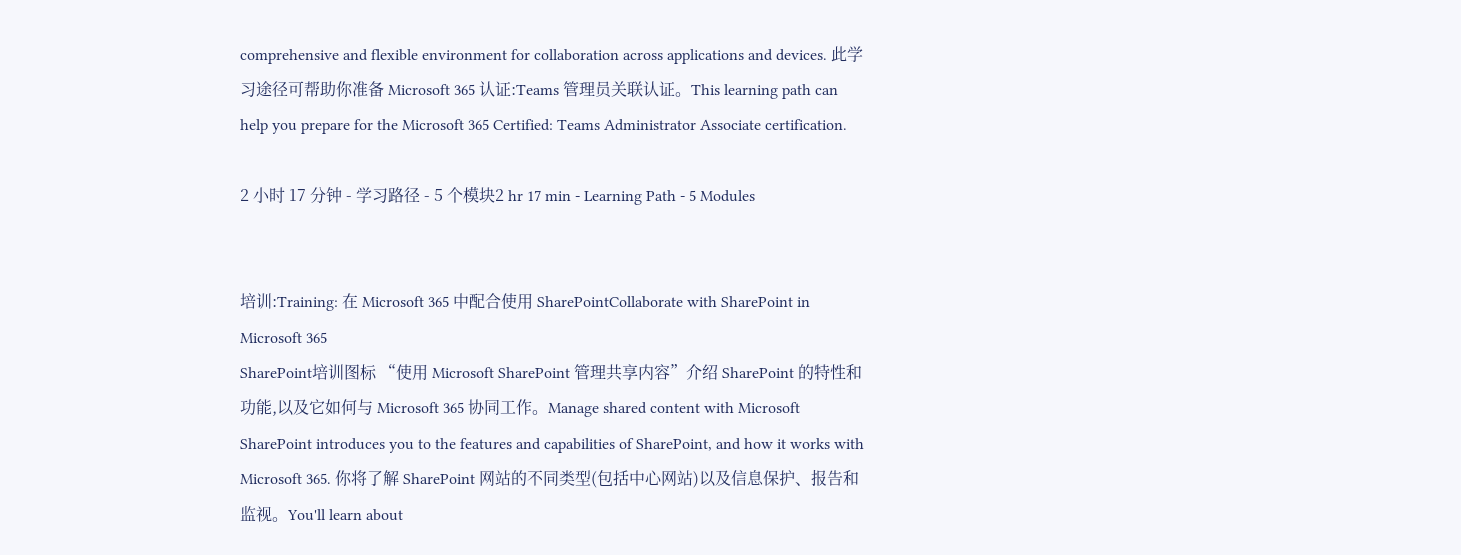comprehensive and flexible environment for collaboration across applications and devices. 此学习途径可帮助你准备 Microsoft 365 认证:Teams 管理员关联认证。This learning path can help you prepare for the Microsoft 365 Certified: Teams Administrator Associate certification.

2 小时 17 分钟 - 学习路径 - 5 个模块2 hr 17 min - Learning Path - 5 Modules


培训:Training: 在 Microsoft 365 中配合使用 SharePointCollaborate with SharePoint in Microsoft 365
SharePoint培训图标 “使用 Microsoft SharePoint 管理共享内容”介绍 SharePoint 的特性和功能,以及它如何与 Microsoft 365 协同工作。Manage shared content with Microsoft SharePoint introduces you to the features and capabilities of SharePoint, and how it works with Microsoft 365. 你将了解 SharePoint 网站的不同类型(包括中心网站)以及信息保护、报告和监视。You'll learn about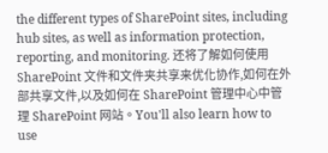the different types of SharePoint sites, including hub sites, as well as information protection, reporting, and monitoring. 还将了解如何使用 SharePoint 文件和文件夹共享来优化协作,如何在外部共享文件,以及如何在 SharePoint 管理中心中管理 SharePoint 网站。You'll also learn how to use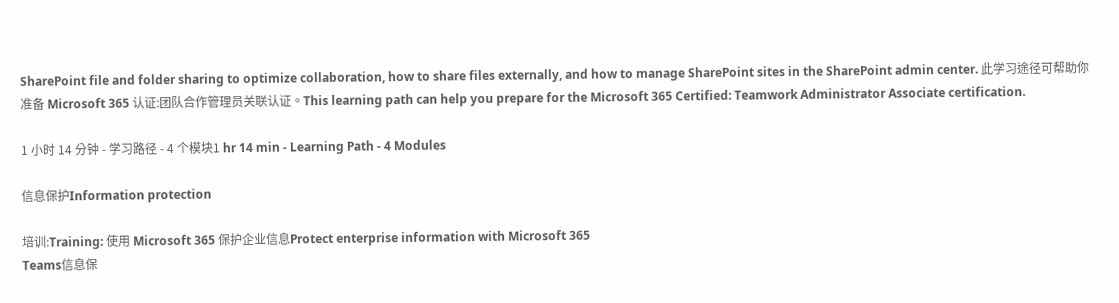SharePoint file and folder sharing to optimize collaboration, how to share files externally, and how to manage SharePoint sites in the SharePoint admin center. 此学习途径可帮助你准备 Microsoft 365 认证:团队合作管理员关联认证。This learning path can help you prepare for the Microsoft 365 Certified: Teamwork Administrator Associate certification.

1 小时 14 分钟 - 学习路径 - 4 个模块1 hr 14 min - Learning Path - 4 Modules

信息保护Information protection

培训:Training: 使用 Microsoft 365 保护企业信息Protect enterprise information with Microsoft 365
Teams信息保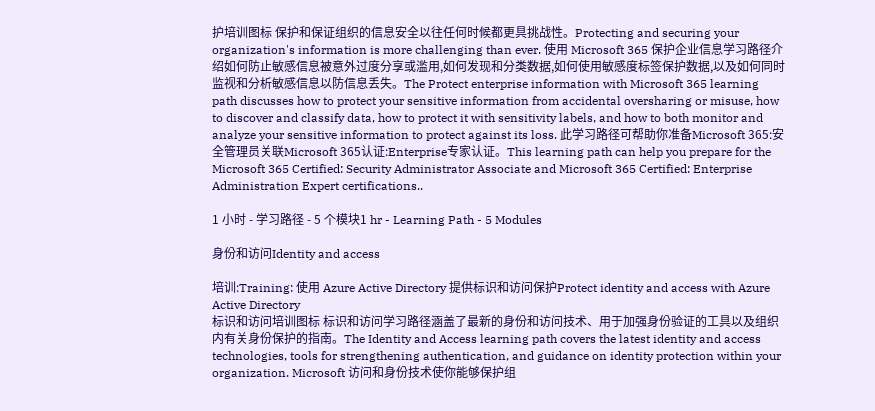护培训图标 保护和保证组织的信息安全以往任何时候都更具挑战性。Protecting and securing your organization's information is more challenging than ever. 使用 Microsoft 365 保护企业信息学习路径介绍如何防止敏感信息被意外过度分享或滥用,如何发现和分类数据,如何使用敏感度标签保护数据,以及如何同时监视和分析敏感信息以防信息丢失。The Protect enterprise information with Microsoft 365 learning path discusses how to protect your sensitive information from accidental oversharing or misuse, how to discover and classify data, how to protect it with sensitivity labels, and how to both monitor and analyze your sensitive information to protect against its loss. 此学习路径可帮助你准备Microsoft 365:安全管理员关联Microsoft 365认证:Enterprise专家认证。This learning path can help you prepare for the Microsoft 365 Certified: Security Administrator Associate and Microsoft 365 Certified: Enterprise Administration Expert certifications..

1 小时 - 学习路径 - 5 个模块1 hr - Learning Path - 5 Modules

身份和访问Identity and access

培训:Training: 使用 Azure Active Directory 提供标识和访问保护Protect identity and access with Azure Active Directory
标识和访问培训图标 标识和访问学习路径涵盖了最新的身份和访问技术、用于加强身份验证的工具以及组织内有关身份保护的指南。The Identity and Access learning path covers the latest identity and access technologies, tools for strengthening authentication, and guidance on identity protection within your organization. Microsoft 访问和身份技术使你能够保护组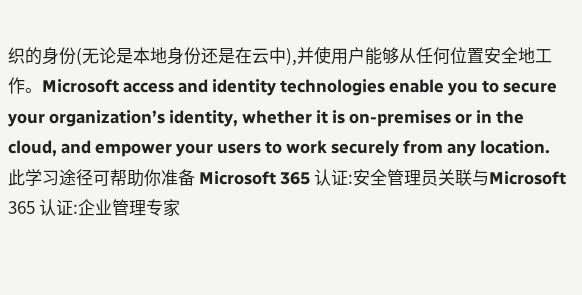织的身份(无论是本地身份还是在云中),并使用户能够从任何位置安全地工作。Microsoft access and identity technologies enable you to secure your organization’s identity, whether it is on-premises or in the cloud, and empower your users to work securely from any location. 此学习途径可帮助你准备 Microsoft 365 认证:安全管理员关联与Microsoft 365 认证:企业管理专家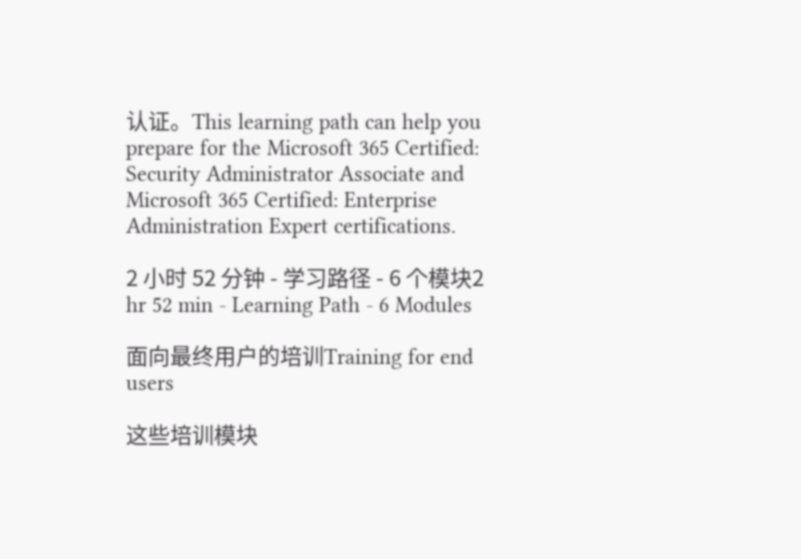认证。This learning path can help you prepare for the Microsoft 365 Certified: Security Administrator Associate and Microsoft 365 Certified: Enterprise Administration Expert certifications.

2 小时 52 分钟 - 学习路径 - 6 个模块2 hr 52 min - Learning Path - 6 Modules

面向最终用户的培训Training for end users

这些培训模块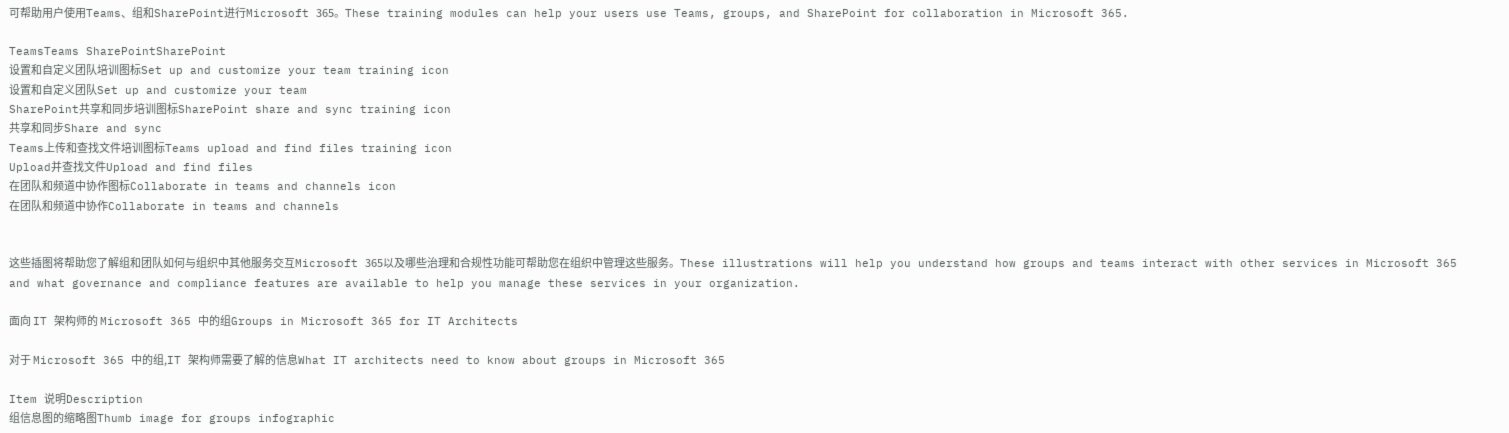可帮助用户使用Teams、组和SharePoint进行Microsoft 365。These training modules can help your users use Teams, groups, and SharePoint for collaboration in Microsoft 365.

TeamsTeams SharePointSharePoint
设置和自定义团队培训图标Set up and customize your team training icon
设置和自定义团队Set up and customize your team
SharePoint共享和同步培训图标SharePoint share and sync training icon
共享和同步Share and sync
Teams上传和查找文件培训图标Teams upload and find files training icon
Upload并查找文件Upload and find files
在团队和频道中协作图标Collaborate in teams and channels icon
在团队和频道中协作Collaborate in teams and channels


这些插图将帮助您了解组和团队如何与组织中其他服务交互Microsoft 365以及哪些治理和合规性功能可帮助您在组织中管理这些服务。These illustrations will help you understand how groups and teams interact with other services in Microsoft 365 and what governance and compliance features are available to help you manage these services in your organization.

面向 IT 架构师的 Microsoft 365 中的组Groups in Microsoft 365 for IT Architects

对于 Microsoft 365 中的组,IT 架构师需要了解的信息What IT architects need to know about groups in Microsoft 365

Item 说明Description
组信息图的缩略图Thumb image for groups infographic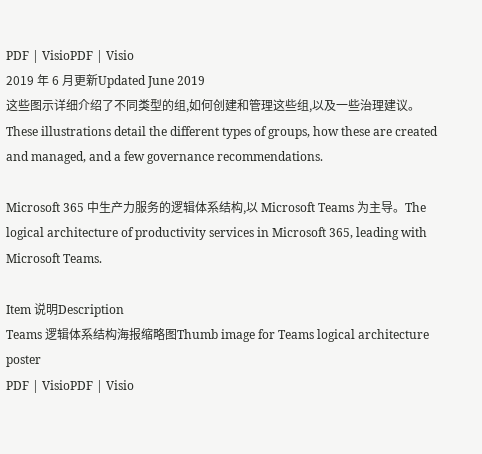PDF | VisioPDF | Visio
2019 年 6 月更新Updated June 2019
这些图示详细介绍了不同类型的组,如何创建和管理这些组,以及一些治理建议。These illustrations detail the different types of groups, how these are created and managed, and a few governance recommendations.

Microsoft 365 中生产力服务的逻辑体系结构,以 Microsoft Teams 为主导。The logical architecture of productivity services in Microsoft 365, leading with Microsoft Teams.

Item 说明Description
Teams 逻辑体系结构海报缩略图Thumb image for Teams logical architecture poster
PDF | VisioPDF | Visio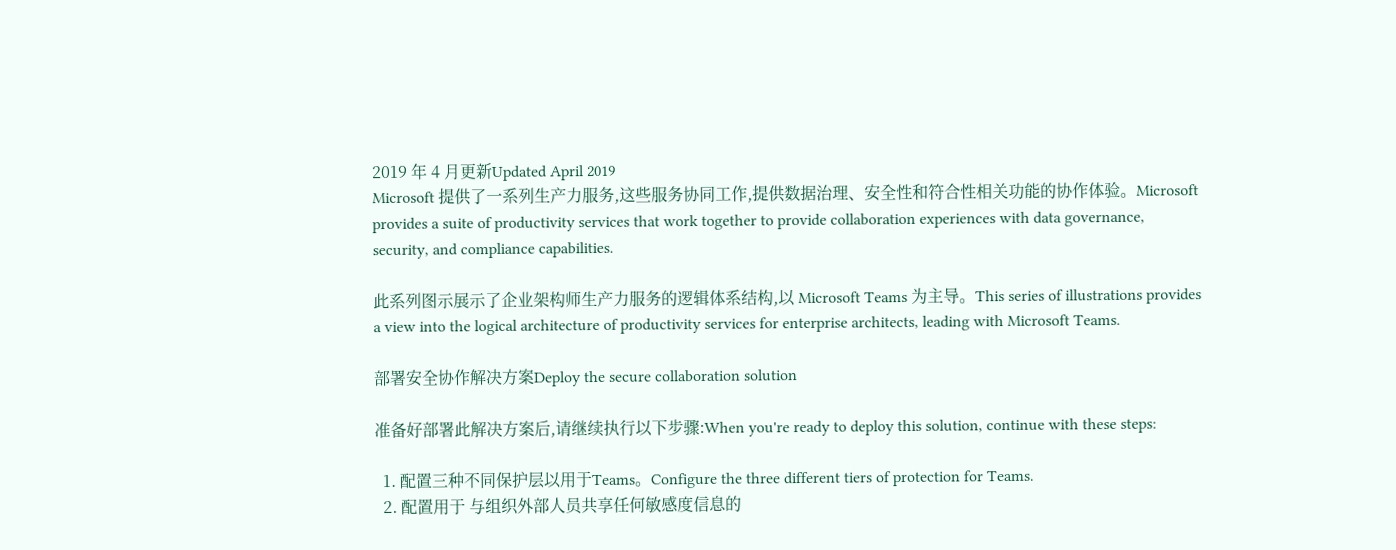2019 年 4 月更新Updated April 2019
Microsoft 提供了一系列生产力服务,这些服务协同工作,提供数据治理、安全性和符合性相关功能的协作体验。Microsoft provides a suite of productivity services that work together to provide collaboration experiences with data governance, security, and compliance capabilities.

此系列图示展示了企业架构师生产力服务的逻辑体系结构,以 Microsoft Teams 为主导。This series of illustrations provides a view into the logical architecture of productivity services for enterprise architects, leading with Microsoft Teams.

部署安全协作解决方案Deploy the secure collaboration solution

准备好部署此解决方案后,请继续执行以下步骤:When you're ready to deploy this solution, continue with these steps:

  1. 配置三种不同保护层以用于Teams。Configure the three different tiers of protection for Teams.
  2. 配置用于 与组织外部人员共享任何敏感度信息的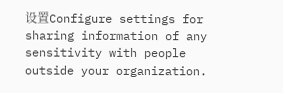设置Configure settings for sharing information of any sensitivity with people outside your organization.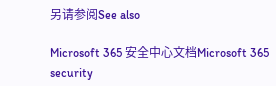另请参阅See also

Microsoft 365 安全中心文档Microsoft 365 security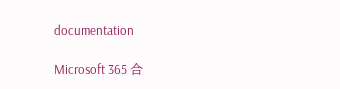documentation

Microsoft 365 合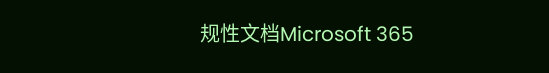规性文档Microsoft 365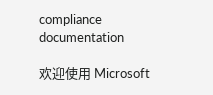compliance documentation

欢迎使用 Microsoft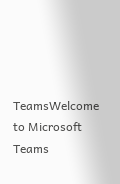TeamsWelcome to Microsoft Teams